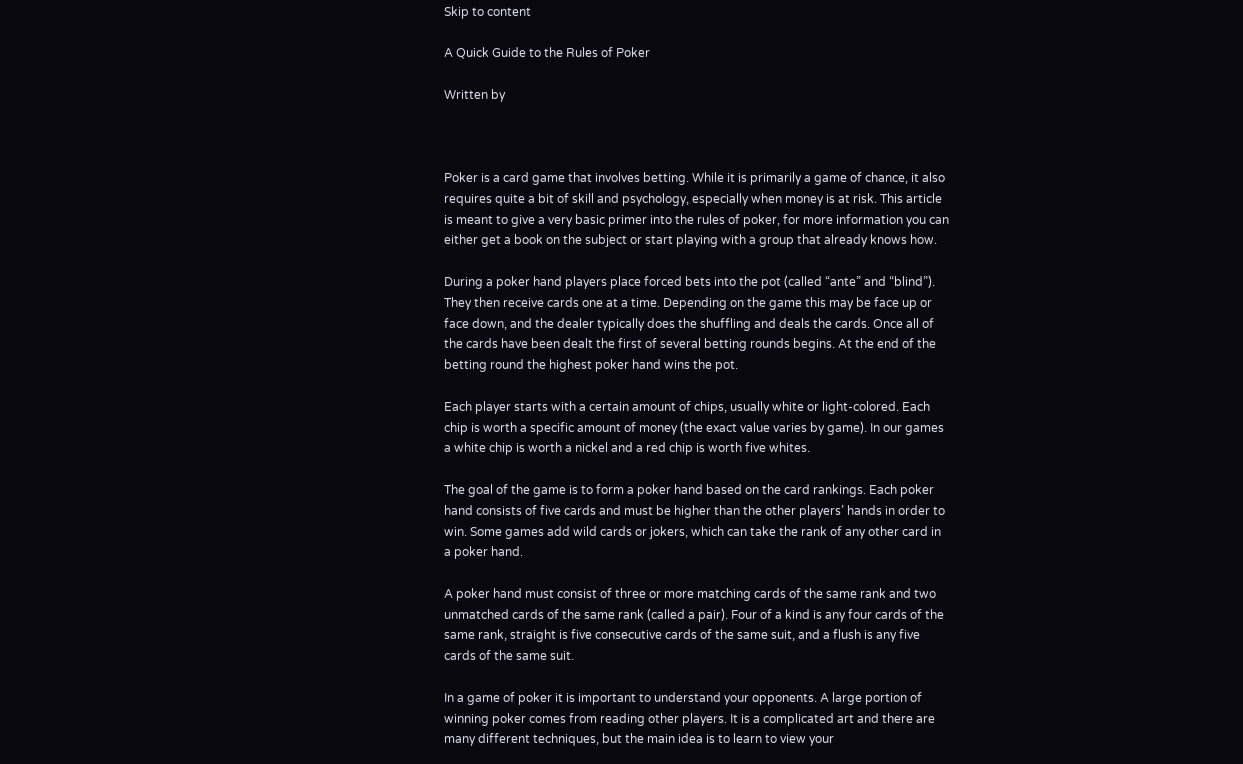Skip to content

A Quick Guide to the Rules of Poker

Written by



Poker is a card game that involves betting. While it is primarily a game of chance, it also requires quite a bit of skill and psychology, especially when money is at risk. This article is meant to give a very basic primer into the rules of poker, for more information you can either get a book on the subject or start playing with a group that already knows how.

During a poker hand players place forced bets into the pot (called “ante” and “blind”). They then receive cards one at a time. Depending on the game this may be face up or face down, and the dealer typically does the shuffling and deals the cards. Once all of the cards have been dealt the first of several betting rounds begins. At the end of the betting round the highest poker hand wins the pot.

Each player starts with a certain amount of chips, usually white or light-colored. Each chip is worth a specific amount of money (the exact value varies by game). In our games a white chip is worth a nickel and a red chip is worth five whites.

The goal of the game is to form a poker hand based on the card rankings. Each poker hand consists of five cards and must be higher than the other players’ hands in order to win. Some games add wild cards or jokers, which can take the rank of any other card in a poker hand.

A poker hand must consist of three or more matching cards of the same rank and two unmatched cards of the same rank (called a pair). Four of a kind is any four cards of the same rank, straight is five consecutive cards of the same suit, and a flush is any five cards of the same suit.

In a game of poker it is important to understand your opponents. A large portion of winning poker comes from reading other players. It is a complicated art and there are many different techniques, but the main idea is to learn to view your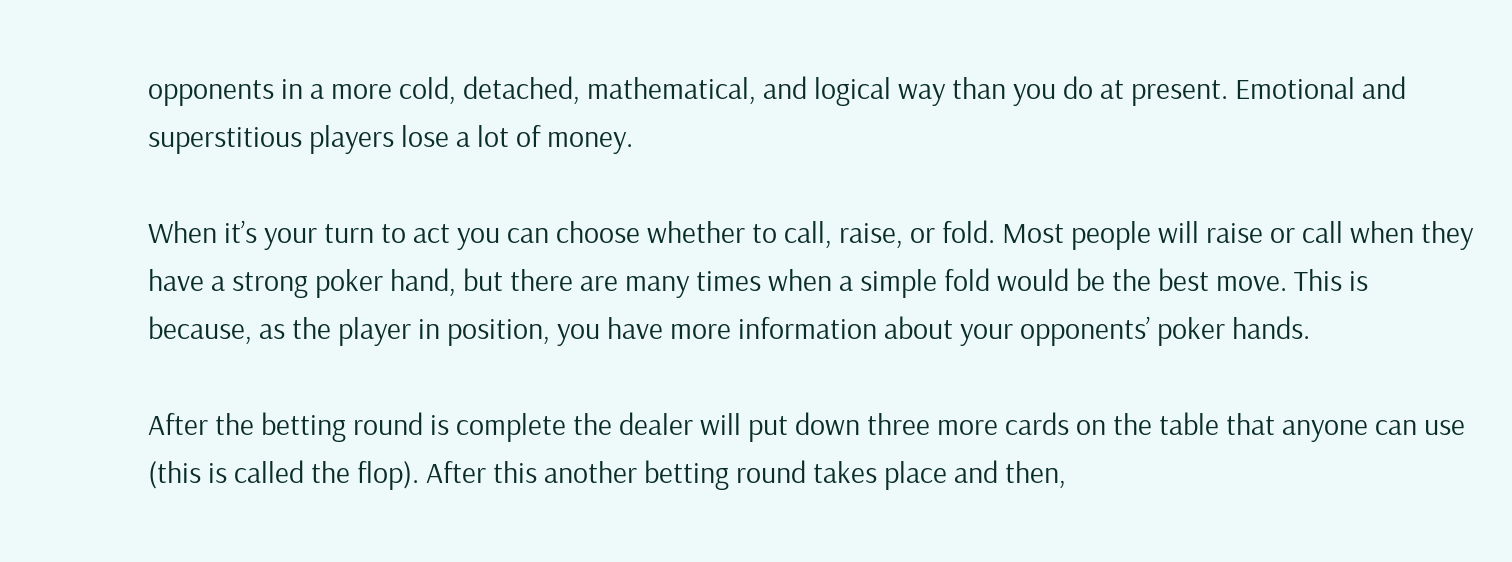opponents in a more cold, detached, mathematical, and logical way than you do at present. Emotional and superstitious players lose a lot of money.

When it’s your turn to act you can choose whether to call, raise, or fold. Most people will raise or call when they have a strong poker hand, but there are many times when a simple fold would be the best move. This is because, as the player in position, you have more information about your opponents’ poker hands.

After the betting round is complete the dealer will put down three more cards on the table that anyone can use (this is called the flop). After this another betting round takes place and then,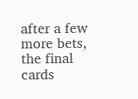after a few more bets, the final cards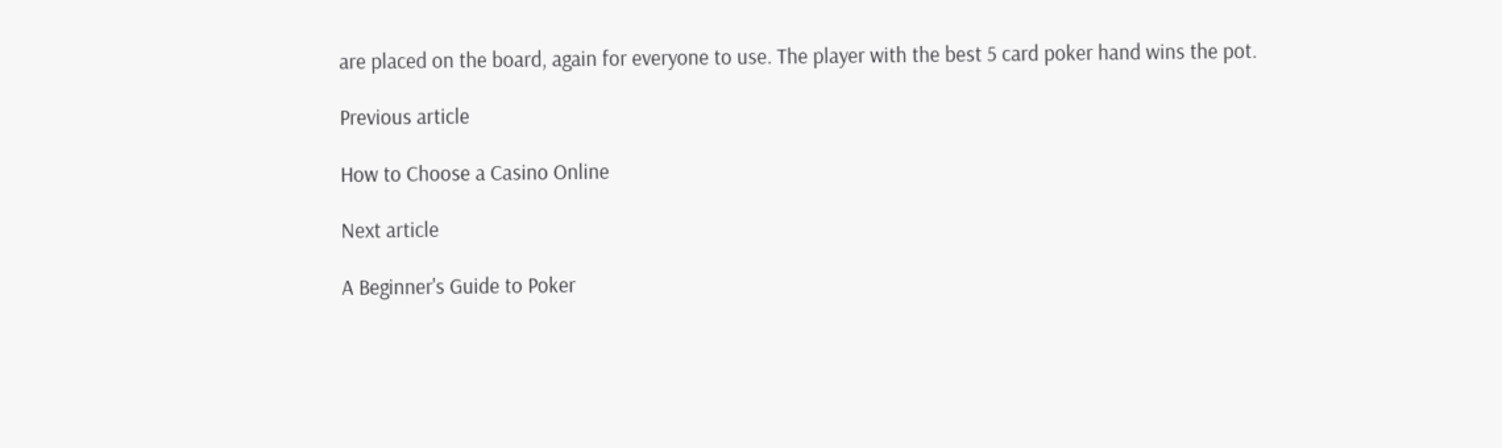are placed on the board, again for everyone to use. The player with the best 5 card poker hand wins the pot.

Previous article

How to Choose a Casino Online

Next article

A Beginner's Guide to Poker